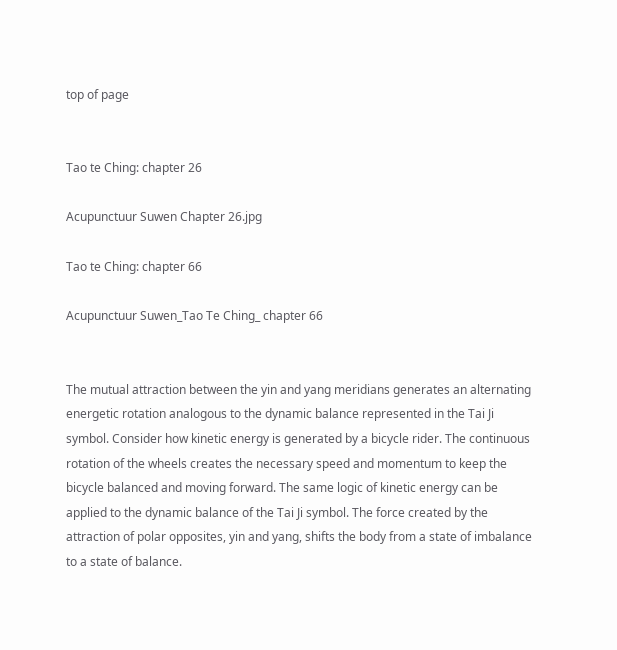top of page


Tao te Ching: chapter 26

Acupunctuur Suwen Chapter 26.jpg

Tao te Ching: chapter 66

Acupunctuur Suwen_Tao Te Ching_ chapter 66


The mutual attraction between the yin and yang meridians generates an alternating energetic rotation analogous to the dynamic balance represented in the Tai Ji symbol. Consider how kinetic energy is generated by a bicycle rider. The continuous rotation of the wheels creates the necessary speed and momentum to keep the bicycle balanced and moving forward. The same logic of kinetic energy can be applied to the dynamic balance of the Tai Ji symbol. The force created by the attraction of polar opposites, yin and yang, shifts the body from a state of imbalance to a state of balance.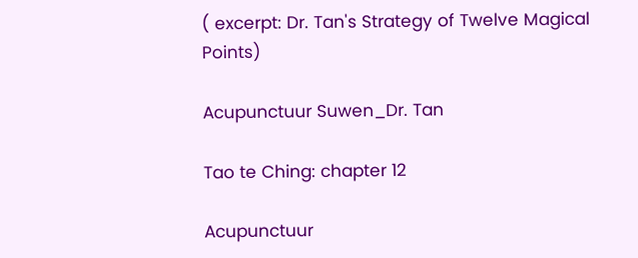( excerpt: Dr. Tan's Strategy of Twelve Magical Points)

Acupunctuur Suwen_Dr. Tan

Tao te Ching: chapter 12

Acupunctuur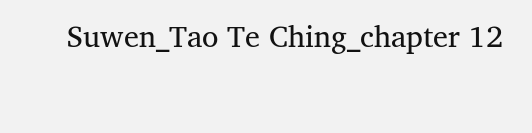Suwen_Tao Te Ching_chapter 12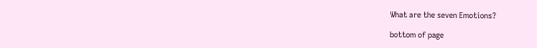What are the seven Emotions?

bottom of page